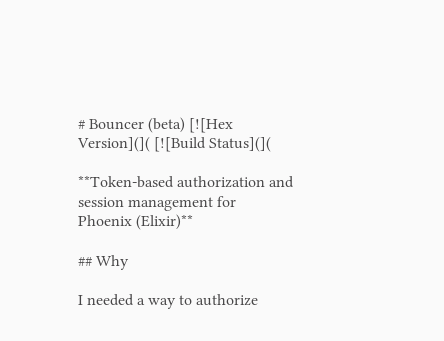# Bouncer (beta) [![Hex Version](]( [![Build Status](](

**Token-based authorization and session management for Phoenix (Elixir)**

## Why

I needed a way to authorize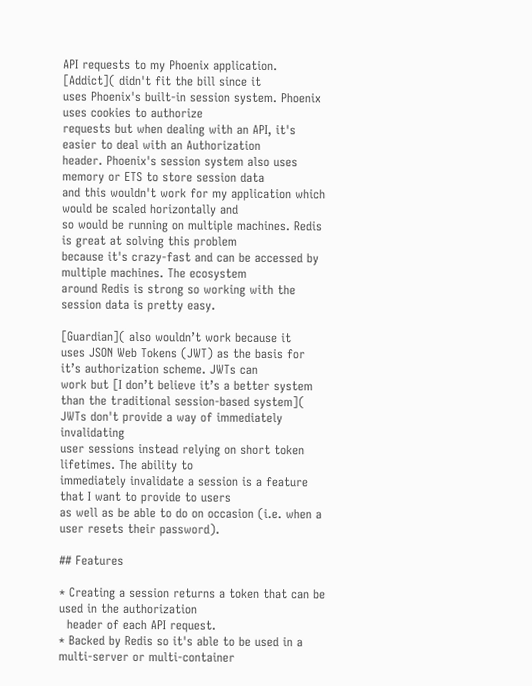API requests to my Phoenix application.
[Addict]( didn't fit the bill since it
uses Phoenix's built-in session system. Phoenix uses cookies to authorize
requests but when dealing with an API, it's easier to deal with an Authorization
header. Phoenix's session system also uses memory or ETS to store session data
and this wouldn't work for my application which would be scaled horizontally and
so would be running on multiple machines. Redis is great at solving this problem
because it's crazy-fast and can be accessed by multiple machines. The ecosystem
around Redis is strong so working with the session data is pretty easy.

[Guardian]( also wouldn’t work because it
uses JSON Web Tokens (JWT) as the basis for it’s authorization scheme. JWTs can
work but [I don’t believe it’s a better system than the traditional session-based system]( JWTs don't provide a way of immediately invalidating
user sessions instead relying on short token lifetimes. The ability to
immediately invalidate a session is a feature that I want to provide to users
as well as be able to do on occasion (i.e. when a user resets their password).

## Features

* Creating a session returns a token that can be used in the authorization
  header of each API request.
* Backed by Redis so it's able to be used in a multi-server or multi-container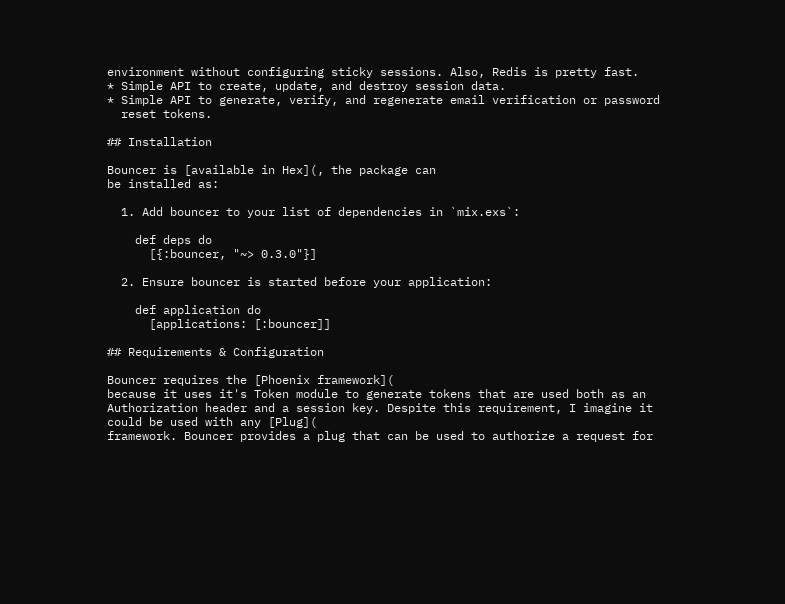environment without configuring sticky sessions. Also, Redis is pretty fast.
* Simple API to create, update, and destroy session data.
* Simple API to generate, verify, and regenerate email verification or password
  reset tokens.

## Installation

Bouncer is [available in Hex](, the package can
be installed as:

  1. Add bouncer to your list of dependencies in `mix.exs`:

    def deps do
      [{:bouncer, "~> 0.3.0"}]

  2. Ensure bouncer is started before your application:

    def application do
      [applications: [:bouncer]]

## Requirements & Configuration

Bouncer requires the [Phoenix framework](
because it uses it's Token module to generate tokens that are used both as an
Authorization header and a session key. Despite this requirement, I imagine it
could be used with any [Plug](
framework. Bouncer provides a plug that can be used to authorize a request for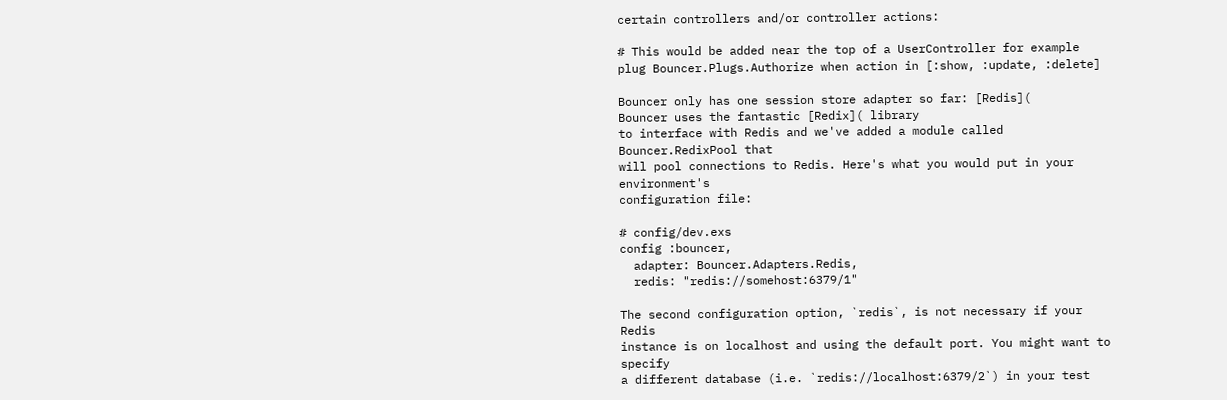certain controllers and/or controller actions:

# This would be added near the top of a UserController for example
plug Bouncer.Plugs.Authorize when action in [:show, :update, :delete]

Bouncer only has one session store adapter so far: [Redis](
Bouncer uses the fantastic [Redix]( library
to interface with Redis and we've added a module called Bouncer.RedixPool that
will pool connections to Redis. Here's what you would put in your environment's
configuration file:

# config/dev.exs
config :bouncer,
  adapter: Bouncer.Adapters.Redis,
  redis: "redis://somehost:6379/1"

The second configuration option, `redis`, is not necessary if your Redis
instance is on localhost and using the default port. You might want to specify
a different database (i.e. `redis://localhost:6379/2`) in your test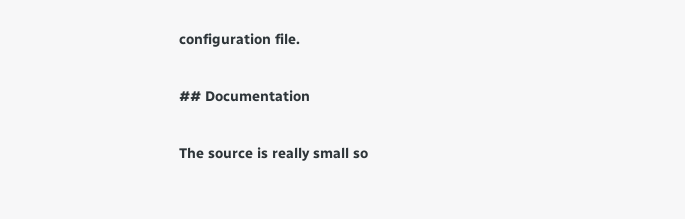configuration file.

## Documentation

The source is really small so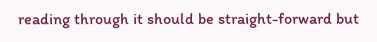reading through it should be straight-forward but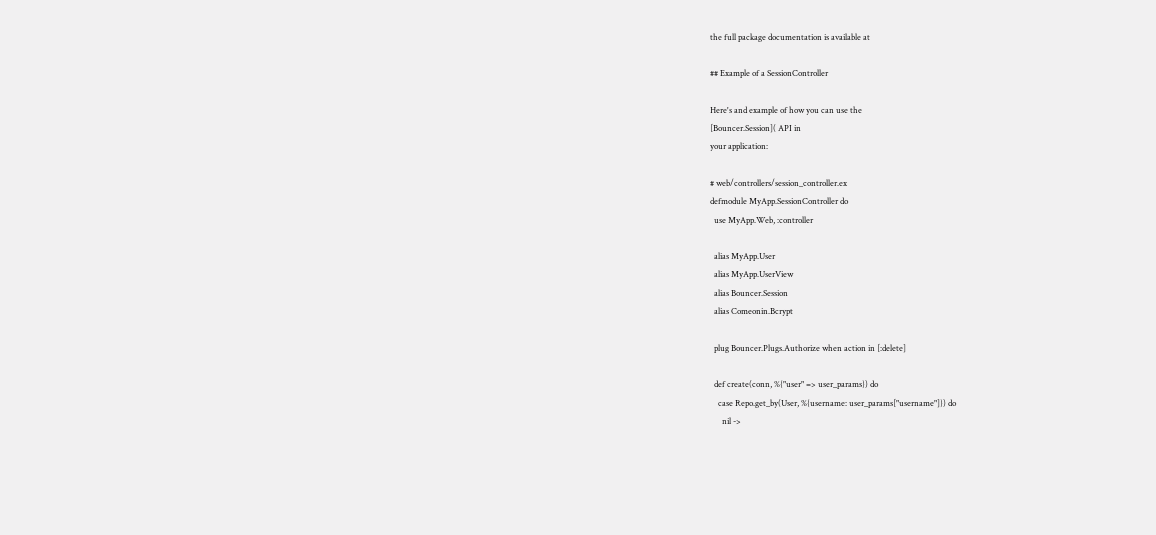the full package documentation is available at

## Example of a SessionController

Here's and example of how you can use the
[Bouncer.Session]( API in
your application:

# web/controllers/session_controller.ex
defmodule MyApp.SessionController do
  use MyApp.Web, :controller

  alias MyApp.User
  alias MyApp.UserView
  alias Bouncer.Session
  alias Comeonin.Bcrypt

  plug Bouncer.Plugs.Authorize when action in [:delete]

  def create(conn, %{"user" => user_params}) do
    case Repo.get_by(User, %{username: user_params["username"]}) do
      nil ->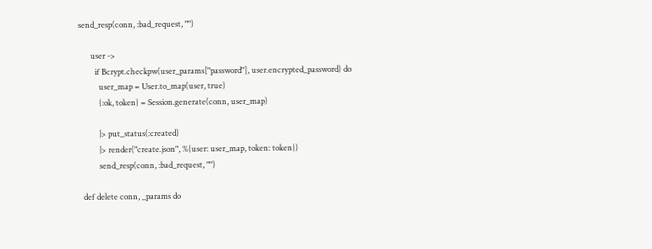send_resp(conn, :bad_request, "")

      user ->
        if Bcrypt.checkpw(user_params["password"], user.encrypted_password) do
          user_map = User.to_map(user, true)
          {:ok, token} = Session.generate(conn, user_map)

          |> put_status(:created)
          |> render("create.json", %{user: user_map, token: token})
          send_resp(conn, :bad_request, "")

  def delete conn, _params do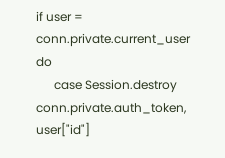if user = conn.private.current_user do
      case Session.destroy conn.private.auth_token, user["id"]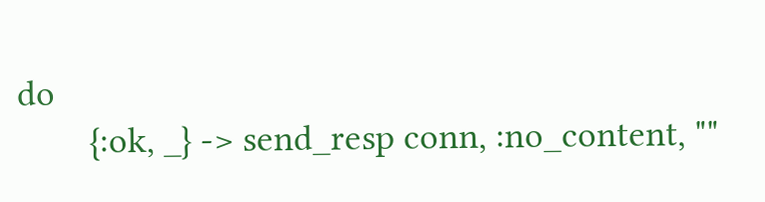do
        {:ok, _} -> send_resp conn, :no_content, ""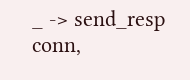_ -> send_resp conn,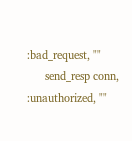:bad_request, ""
      send_resp conn, :unauthorized, ""